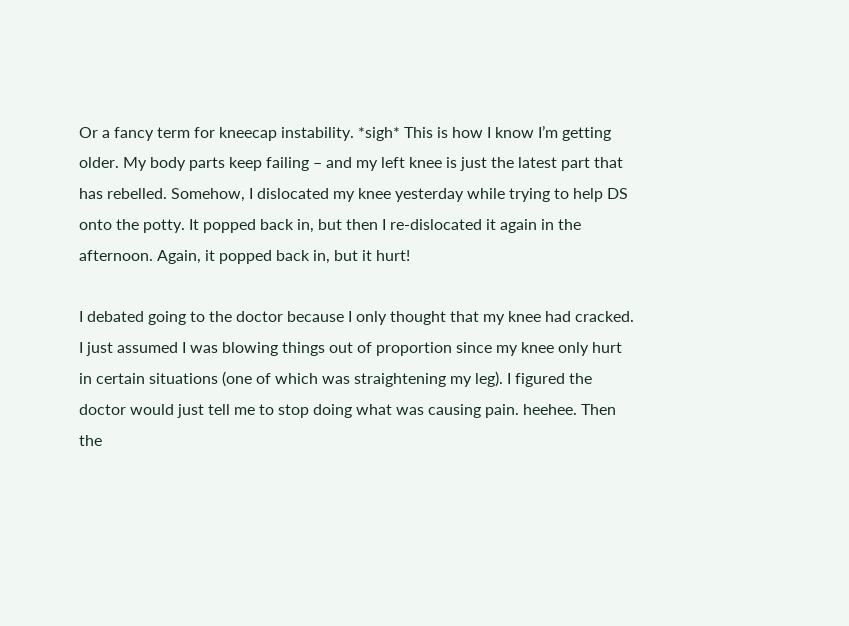Or a fancy term for kneecap instability. *sigh* This is how I know I’m getting older. My body parts keep failing – and my left knee is just the latest part that has rebelled. Somehow, I dislocated my knee yesterday while trying to help DS onto the potty. It popped back in, but then I re-dislocated it again in the afternoon. Again, it popped back in, but it hurt!

I debated going to the doctor because I only thought that my knee had cracked. I just assumed I was blowing things out of proportion since my knee only hurt in certain situations (one of which was straightening my leg). I figured the doctor would just tell me to stop doing what was causing pain. heehee. Then the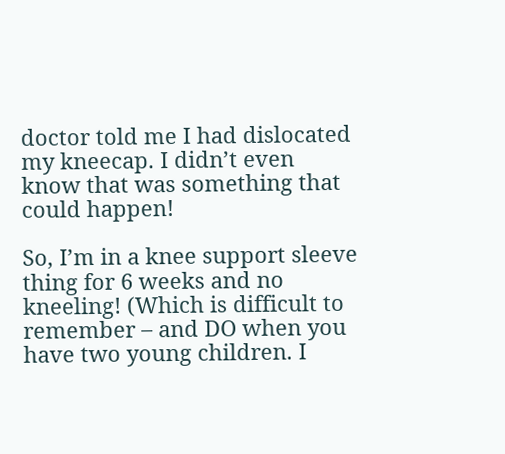doctor told me I had dislocated my kneecap. I didn’t even know that was something that could happen!

So, I’m in a knee support sleeve thing for 6 weeks and no kneeling! (Which is difficult to remember – and DO when you have two young children. I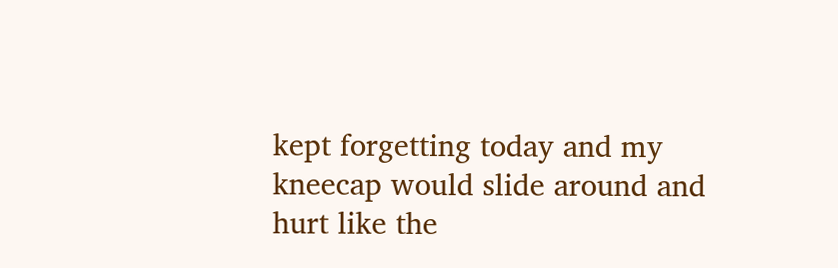kept forgetting today and my kneecap would slide around and hurt like the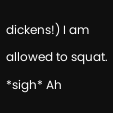dickens!) I am allowed to squat. *sigh* Ah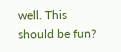well. This should be fun?